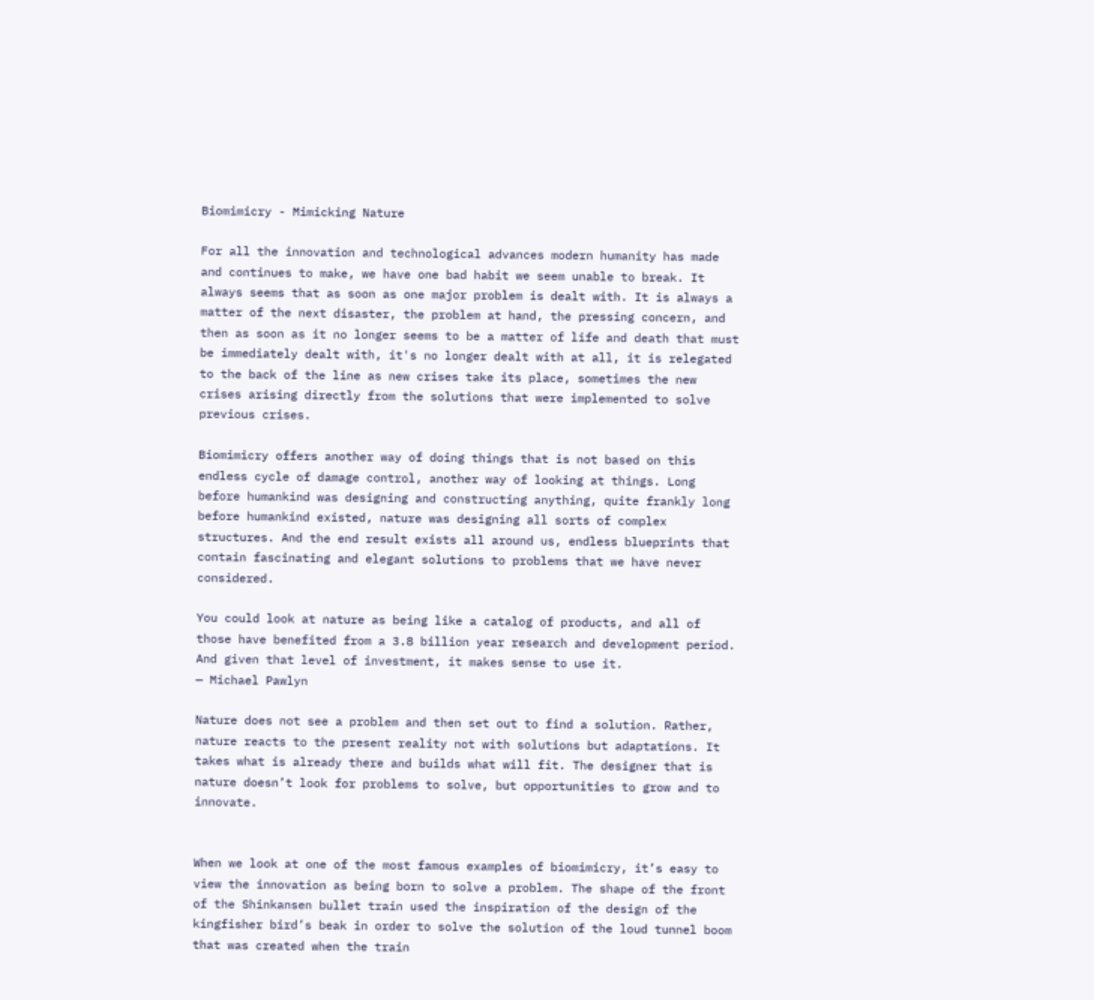Biomimicry - Mimicking Nature

For all the innovation and technological advances modern humanity has made and continues to make, we have one bad habit we seem unable to break. It always seems that as soon as one major problem is dealt with. It is always a matter of the next disaster, the problem at hand, the pressing concern, and then as soon as it no longer seems to be a matter of life and death that must be immediately dealt with, it's no longer dealt with at all, it is relegated to the back of the line as new crises take its place, sometimes the new crises arising directly from the solutions that were implemented to solve previous crises.

Biomimicry offers another way of doing things that is not based on this endless cycle of damage control, another way of looking at things. Long before humankind was designing and constructing anything, quite frankly long before humankind existed, nature was designing all sorts of complex structures. And the end result exists all around us, endless blueprints that contain fascinating and elegant solutions to problems that we have never considered.

You could look at nature as being like a catalog of products, and all of those have benefited from a 3.8 billion year research and development period. And given that level of investment, it makes sense to use it.
— Michael Pawlyn

Nature does not see a problem and then set out to find a solution. Rather, nature reacts to the present reality not with solutions but adaptations. It takes what is already there and builds what will fit. The designer that is nature doesn’t look for problems to solve, but opportunities to grow and to innovate.


When we look at one of the most famous examples of biomimicry, it’s easy to view the innovation as being born to solve a problem. The shape of the front of the Shinkansen bullet train used the inspiration of the design of the kingfisher bird’s beak in order to solve the solution of the loud tunnel boom that was created when the train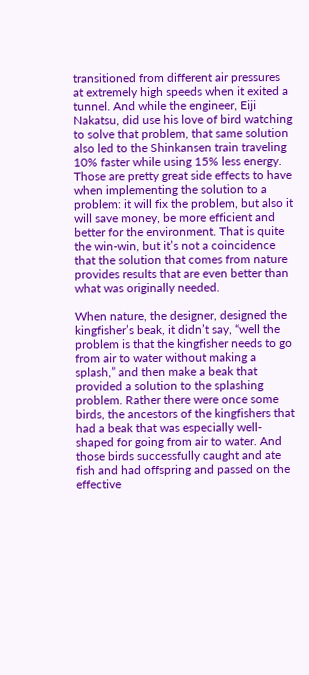transitioned from different air pressures at extremely high speeds when it exited a tunnel. And while the engineer, Eiji Nakatsu, did use his love of bird watching to solve that problem, that same solution also led to the Shinkansen train traveling 10% faster while using 15% less energy. Those are pretty great side effects to have when implementing the solution to a problem: it will fix the problem, but also it will save money, be more efficient and better for the environment. That is quite the win-win, but it’s not a coincidence that the solution that comes from nature provides results that are even better than what was originally needed.

When nature, the designer, designed the kingfisher’s beak, it didn’t say, “well the problem is that the kingfisher needs to go from air to water without making a splash,” and then make a beak that provided a solution to the splashing problem. Rather there were once some birds, the ancestors of the kingfishers that had a beak that was especially well-shaped for going from air to water. And those birds successfully caught and ate fish and had offspring and passed on the effective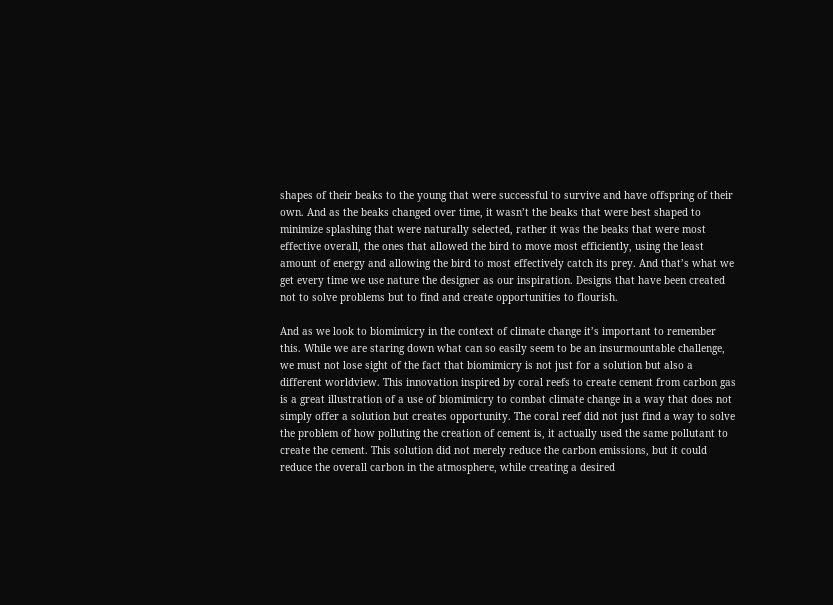shapes of their beaks to the young that were successful to survive and have offspring of their own. And as the beaks changed over time, it wasn’t the beaks that were best shaped to minimize splashing that were naturally selected, rather it was the beaks that were most effective overall, the ones that allowed the bird to move most efficiently, using the least amount of energy and allowing the bird to most effectively catch its prey. And that’s what we get every time we use nature the designer as our inspiration. Designs that have been created not to solve problems but to find and create opportunities to flourish.

And as we look to biomimicry in the context of climate change it’s important to remember this. While we are staring down what can so easily seem to be an insurmountable challenge, we must not lose sight of the fact that biomimicry is not just for a solution but also a different worldview. This innovation inspired by coral reefs to create cement from carbon gas is a great illustration of a use of biomimicry to combat climate change in a way that does not simply offer a solution but creates opportunity. The coral reef did not just find a way to solve the problem of how polluting the creation of cement is, it actually used the same pollutant to create the cement. This solution did not merely reduce the carbon emissions, but it could reduce the overall carbon in the atmosphere, while creating a desired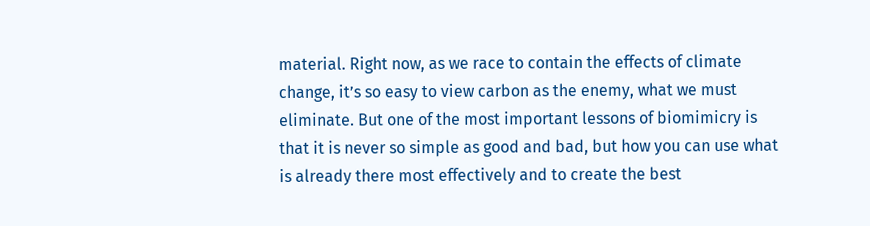material. Right now, as we race to contain the effects of climate change, it’s so easy to view carbon as the enemy, what we must eliminate. But one of the most important lessons of biomimicry is that it is never so simple as good and bad, but how you can use what is already there most effectively and to create the best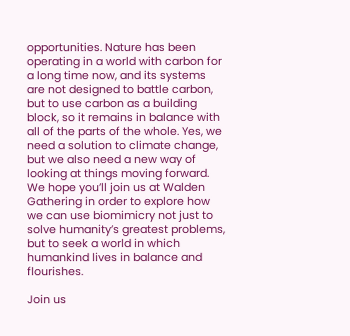opportunities. Nature has been operating in a world with carbon for a long time now, and its systems are not designed to battle carbon, but to use carbon as a building block, so it remains in balance with all of the parts of the whole. Yes, we need a solution to climate change, but we also need a new way of looking at things moving forward. We hope you’ll join us at Walden Gathering in order to explore how we can use biomimicry not just to solve humanity’s greatest problems, but to seek a world in which humankind lives in balance and flourishes.

Join us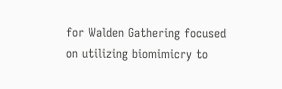for Walden Gathering focused on utilizing biomimicry to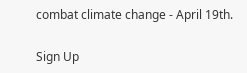combat climate change - April 19th.

Sign Up